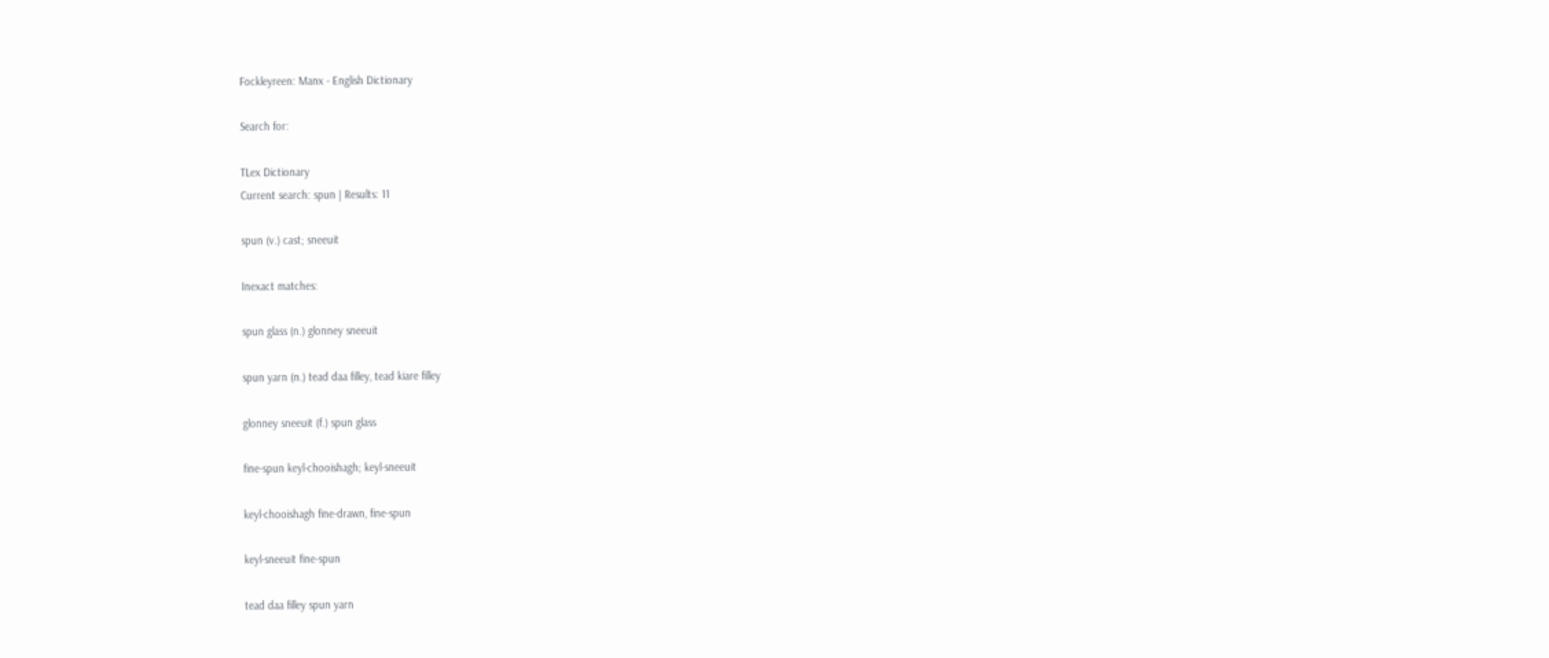Fockleyreen: Manx - English Dictionary

Search for:

TLex Dictionary
Current search: spun | Results: 11

spun (v.) cast; sneeuit

Inexact matches:

spun glass (n.) glonney sneeuit

spun yarn (n.) tead daa filley, tead kiare filley

glonney sneeuit (f.) spun glass

fine-spun keyl-chooishagh; keyl-sneeuit

keyl-chooishagh fine-drawn, fine-spun

keyl-sneeuit fine-spun

tead daa filley spun yarn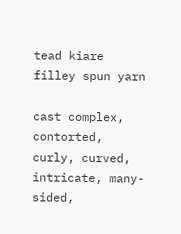tead kiare filley spun yarn

cast complex, contorted, curly, curved, intricate, many-sided,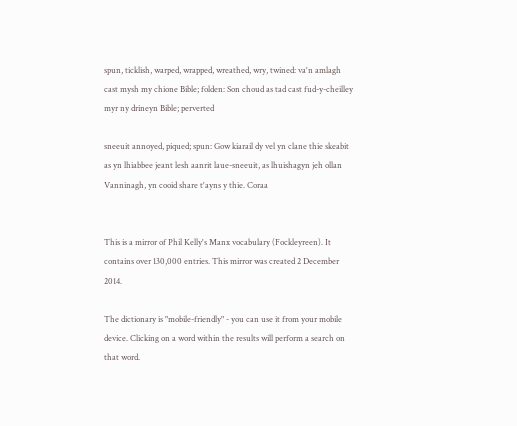spun, ticklish, warped, wrapped, wreathed, wry, twined: va'n amlagh cast mysh my chione Bible; folden: Son choud as tad cast fud-y-cheilley myr ny drineyn Bible; perverted

sneeuit annoyed, piqued; spun: Gow kiarail dy vel yn clane thie skeabit as yn lhiabbee jeant lesh aanrit laue-sneeuit, as lhuishagyn jeh ollan Vanninagh, yn cooid share t'ayns y thie. Coraa


This is a mirror of Phil Kelly's Manx vocabulary (Fockleyreen). It contains over 130,000 entries. This mirror was created 2 December 2014.

The dictionary is "mobile-friendly" - you can use it from your mobile device. Clicking on a word within the results will perform a search on that word.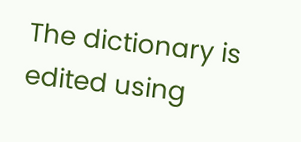The dictionary is edited using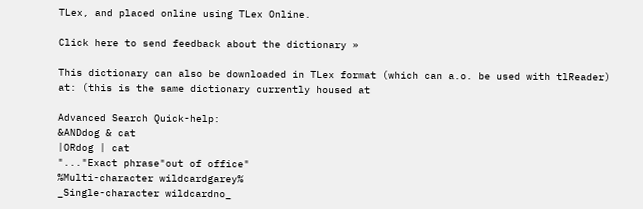TLex, and placed online using TLex Online.

Click here to send feedback about the dictionary »

This dictionary can also be downloaded in TLex format (which can a.o. be used with tlReader) at: (this is the same dictionary currently housed at

Advanced Search Quick-help:
&ANDdog & cat
|ORdog | cat
"..."Exact phrase"out of office"
%Multi-character wildcardgarey%
_Single-character wildcardno_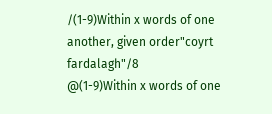/(1-9)Within x words of one another, given order"coyrt fardalagh"/8
@(1-9)Within x words of one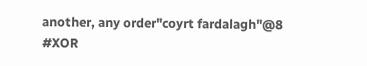another, any order"coyrt fardalagh"@8
#XOR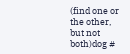(find one or the other, but not both)dog #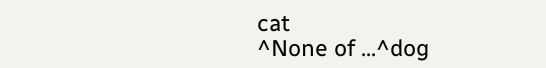cat
^None of ...^dog